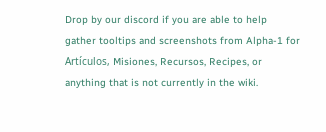Drop by our discord if you are able to help gather tooltips and screenshots from Alpha-1 for Artículos, Misiones, Recursos, Recipes, or anything that is not currently in the wiki.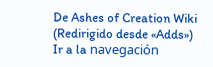De Ashes of Creation Wiki
(Redirigido desde «Adds»)
Ir a la navegación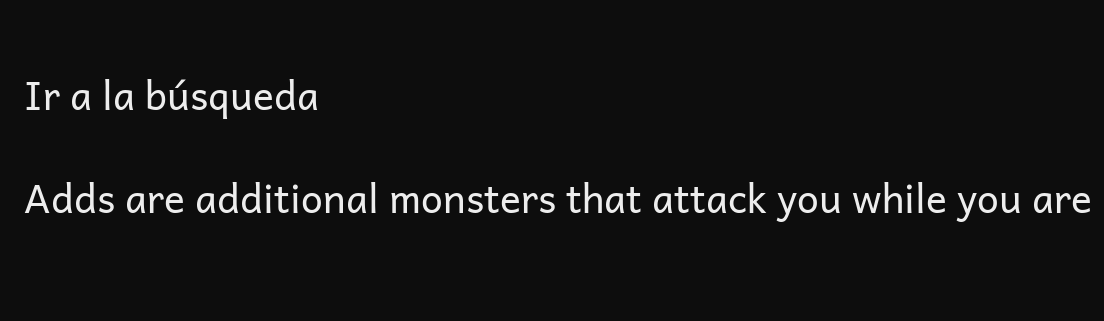Ir a la búsqueda

Adds are additional monsters that attack you while you are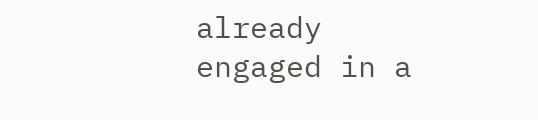already engaged in a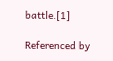battle.[1]

Referenced by